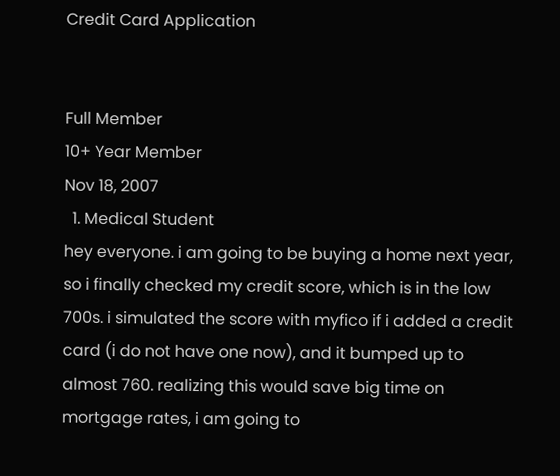Credit Card Application


Full Member
10+ Year Member
Nov 18, 2007
  1. Medical Student
hey everyone. i am going to be buying a home next year, so i finally checked my credit score, which is in the low 700s. i simulated the score with myfico if i added a credit card (i do not have one now), and it bumped up to almost 760. realizing this would save big time on mortgage rates, i am going to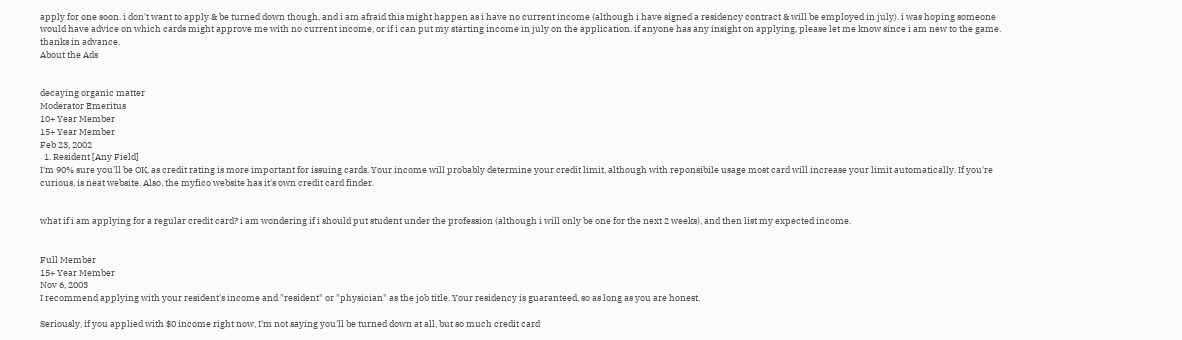apply for one soon. i don't want to apply & be turned down though, and i am afraid this might happen as i have no current income (although i have signed a residency contract & will be employed in july). i was hoping someone would have advice on which cards might approve me with no current income, or if i can put my starting income in july on the application. if anyone has any insight on applying, please let me know since i am new to the game. thanks in advance.
About the Ads


decaying organic matter
Moderator Emeritus
10+ Year Member
15+ Year Member
Feb 23, 2002
  1. Resident [Any Field]
I'm 90% sure you'll be OK, as credit rating is more important for issuing cards. Your income will probably determine your credit limit, although with reponsibile usage most card will increase your limit automatically. If you're curious, is neat website. Also, the myfico website has it's own credit card finder.


what if i am applying for a regular credit card? i am wondering if i should put student under the profession (although i will only be one for the next 2 weeks), and then list my expected income.


Full Member
15+ Year Member
Nov 6, 2003
I recommend applying with your resident's income and "resident" or "physician" as the job title. Your residency is guaranteed, so as long as you are honest.

Seriously, if you applied with $0 income right now, I'm not saying you'll be turned down at all, but so much credit card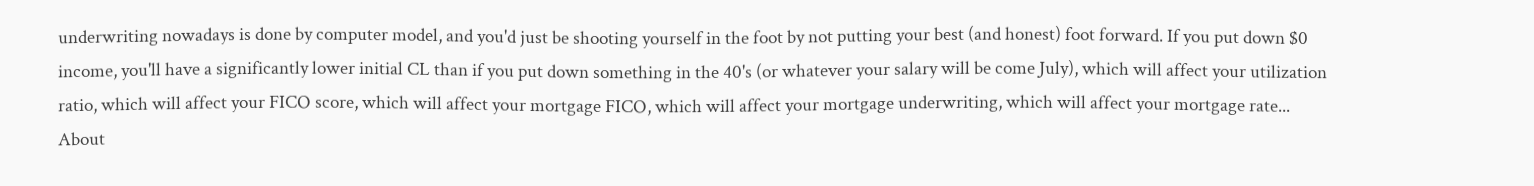underwriting nowadays is done by computer model, and you'd just be shooting yourself in the foot by not putting your best (and honest) foot forward. If you put down $0 income, you'll have a significantly lower initial CL than if you put down something in the 40's (or whatever your salary will be come July), which will affect your utilization ratio, which will affect your FICO score, which will affect your mortgage FICO, which will affect your mortgage underwriting, which will affect your mortgage rate...
About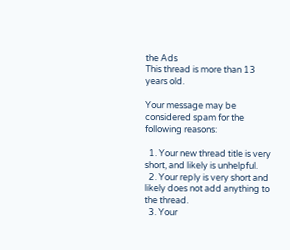the Ads
This thread is more than 13 years old.

Your message may be considered spam for the following reasons:

  1. Your new thread title is very short, and likely is unhelpful.
  2. Your reply is very short and likely does not add anything to the thread.
  3. Your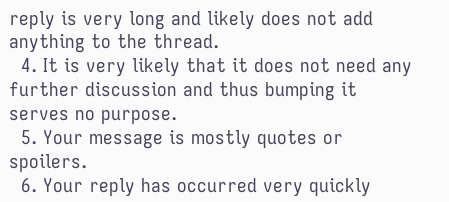reply is very long and likely does not add anything to the thread.
  4. It is very likely that it does not need any further discussion and thus bumping it serves no purpose.
  5. Your message is mostly quotes or spoilers.
  6. Your reply has occurred very quickly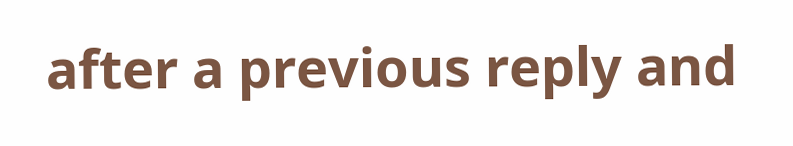after a previous reply and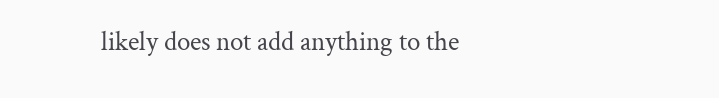likely does not add anything to the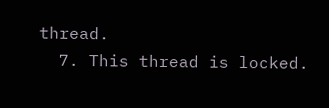thread.
  7. This thread is locked.